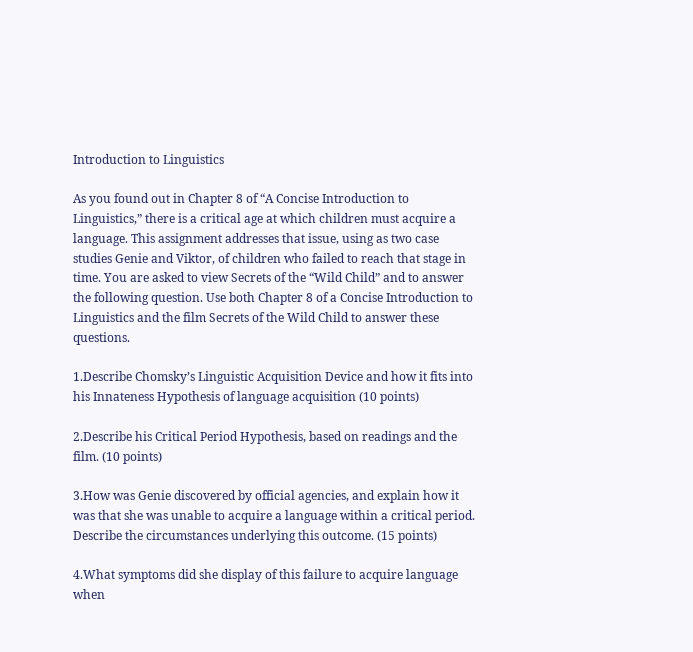Introduction to Linguistics

As you found out in Chapter 8 of “A Concise Introduction to Linguistics,” there is a critical age at which children must acquire a language. This assignment addresses that issue, using as two case studies Genie and Viktor, of children who failed to reach that stage in time. You are asked to view Secrets of the “Wild Child” and to answer the following question. Use both Chapter 8 of a Concise Introduction to Linguistics and the film Secrets of the Wild Child to answer these questions.

1.Describe Chomsky’s Linguistic Acquisition Device and how it fits into his Innateness Hypothesis of language acquisition (10 points)

2.Describe his Critical Period Hypothesis, based on readings and the film. (10 points)

3.How was Genie discovered by official agencies, and explain how it was that she was unable to acquire a language within a critical period. Describe the circumstances underlying this outcome. (15 points)

4.What symptoms did she display of this failure to acquire language when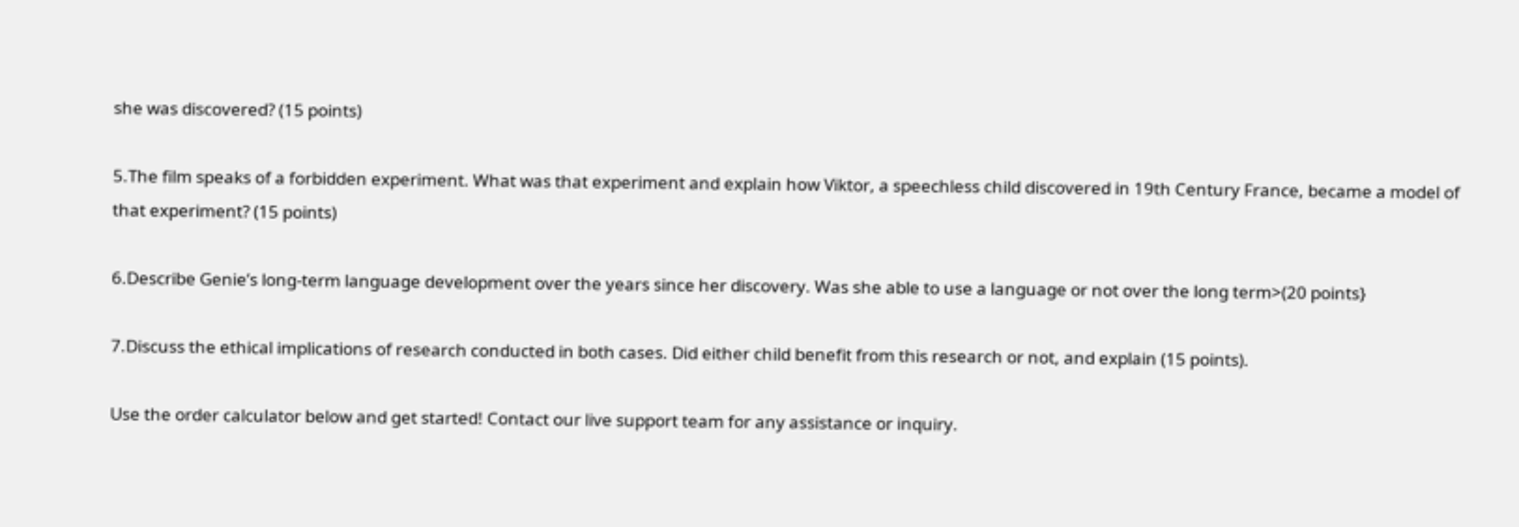she was discovered? (15 points)

5.The film speaks of a forbidden experiment. What was that experiment and explain how Viktor, a speechless child discovered in 19th Century France, became a model of that experiment? (15 points)

6.Describe Genie’s long-term language development over the years since her discovery. Was she able to use a language or not over the long term>(20 points}

7.Discuss the ethical implications of research conducted in both cases. Did either child benefit from this research or not, and explain (15 points).

Use the order calculator below and get started! Contact our live support team for any assistance or inquiry.